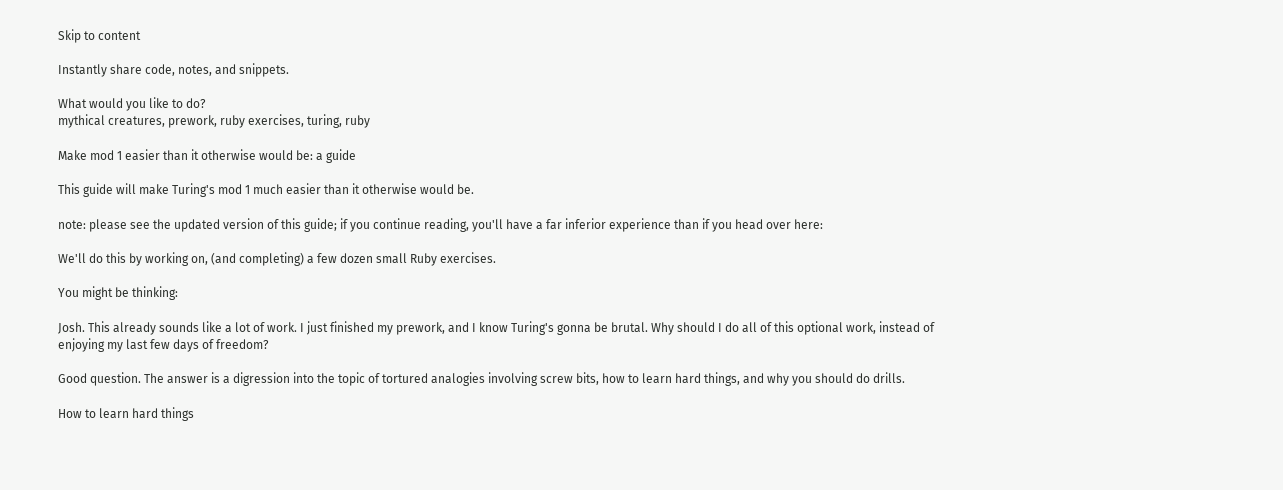Skip to content

Instantly share code, notes, and snippets.

What would you like to do?
mythical creatures, prework, ruby exercises, turing, ruby

Make mod 1 easier than it otherwise would be: a guide

This guide will make Turing's mod 1 much easier than it otherwise would be.

note: please see the updated version of this guide; if you continue reading, you'll have a far inferior experience than if you head over here:

We'll do this by working on, (and completing) a few dozen small Ruby exercises.

You might be thinking:

Josh. This already sounds like a lot of work. I just finished my prework, and I know Turing's gonna be brutal. Why should I do all of this optional work, instead of enjoying my last few days of freedom?

Good question. The answer is a digression into the topic of tortured analogies involving screw bits, how to learn hard things, and why you should do drills.

How to learn hard things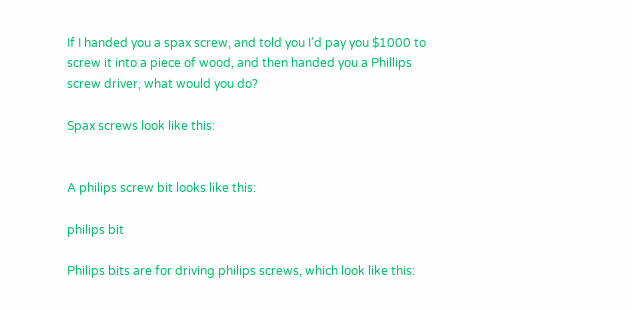If I handed you a spax screw, and told you I'd pay you $1000 to screw it into a piece of wood, and then handed you a Phillips screw driver, what would you do?

Spax screws look like this:


A philips screw bit looks like this:

philips bit

Philips bits are for driving philips screws, which look like this: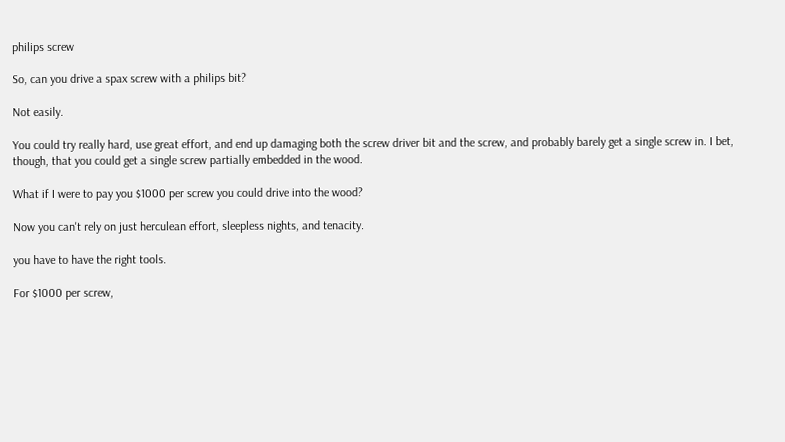philips screw

So, can you drive a spax screw with a philips bit?

Not easily.

You could try really hard, use great effort, and end up damaging both the screw driver bit and the screw, and probably barely get a single screw in. I bet, though, that you could get a single screw partially embedded in the wood.

What if I were to pay you $1000 per screw you could drive into the wood?

Now you can't rely on just herculean effort, sleepless nights, and tenacity.

you have to have the right tools.

For $1000 per screw,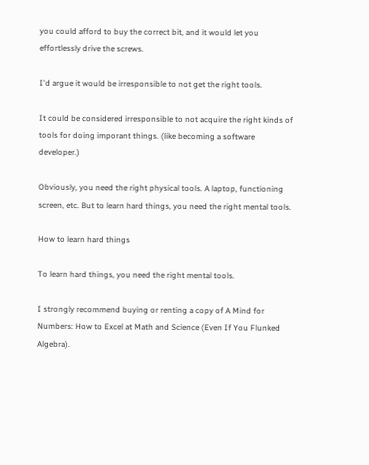you could afford to buy the correct bit, and it would let you effortlessly drive the screws.

I'd argue it would be irresponsible to not get the right tools.

It could be considered irresponsible to not acquire the right kinds of tools for doing imporant things. (like becoming a software developer.)

Obviously, you need the right physical tools. A laptop, functioning screen, etc. But to learn hard things, you need the right mental tools.

How to learn hard things

To learn hard things, you need the right mental tools.

I strongly recommend buying or renting a copy of A Mind for Numbers: How to Excel at Math and Science (Even If You Flunked Algebra).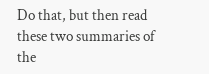Do that, but then read these two summaries of the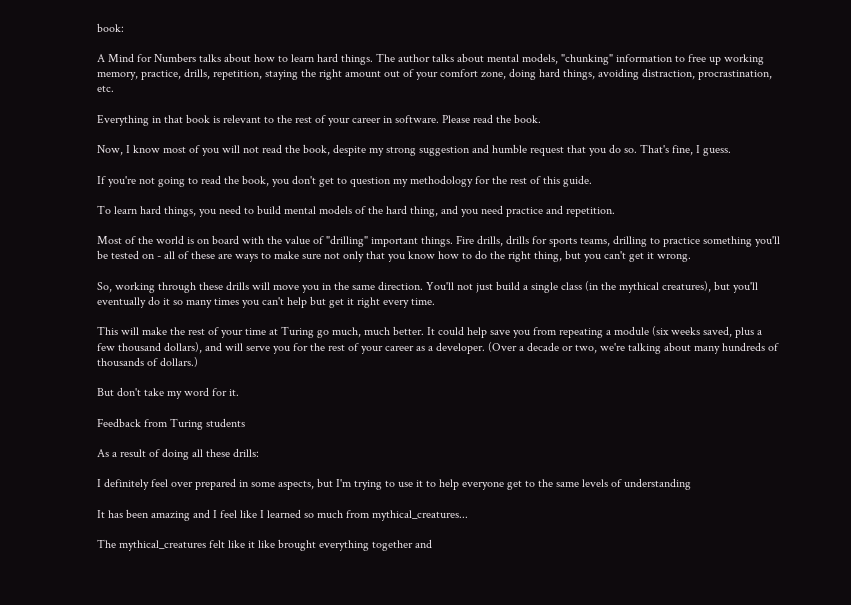book:

A Mind for Numbers talks about how to learn hard things. The author talks about mental models, "chunking" information to free up working memory, practice, drills, repetition, staying the right amount out of your comfort zone, doing hard things, avoiding distraction, procrastination, etc.

Everything in that book is relevant to the rest of your career in software. Please read the book.

Now, I know most of you will not read the book, despite my strong suggestion and humble request that you do so. That's fine, I guess.

If you're not going to read the book, you don't get to question my methodology for the rest of this guide.

To learn hard things, you need to build mental models of the hard thing, and you need practice and repetition.

Most of the world is on board with the value of "drilling" important things. Fire drills, drills for sports teams, drilling to practice something you'll be tested on - all of these are ways to make sure not only that you know how to do the right thing, but you can't get it wrong.

So, working through these drills will move you in the same direction. You'll not just build a single class (in the mythical creatures), but you'll eventually do it so many times you can't help but get it right every time.

This will make the rest of your time at Turing go much, much better. It could help save you from repeating a module (six weeks saved, plus a few thousand dollars), and will serve you for the rest of your career as a developer. (Over a decade or two, we're talking about many hundreds of thousands of dollars.)

But don't take my word for it.

Feedback from Turing students

As a result of doing all these drills:

I definitely feel over prepared in some aspects, but I'm trying to use it to help everyone get to the same levels of understanding

It has been amazing and I feel like I learned so much from mythical_creatures...

The mythical_creatures felt like it like brought everything together and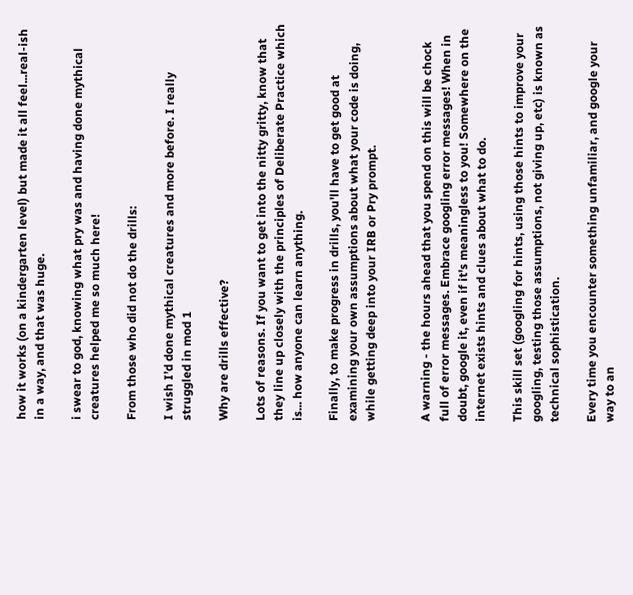how it works (on a kindergarten level) but made it all feel...real-ish in a way, and that was huge.

i swear to god, knowing what pry was and having done mythical creatures helped me so much here!

From those who did not do the drills:

I wish I’d done mythical creatures and more before. I really struggled in mod 1

Why are drills effective?

Lots of reasons. If you want to get into the nitty gritty, know that they line up closely with the principles of Deliberate Practice which is... how anyone can learn anything.

Finally, to make progress in drills, you'll have to get good at examining your own assumptions about what your code is doing, while getting deep into your IRB or Pry prompt.


A warning - the hours ahead that you spend on this will be chock full of error messages. Embrace googling error messages! When in doubt, google it, even if it's meaningless to you! Somewhere on the internet exists hints and clues about what to do.

This skill set (googling for hints, using those hints to improve your googling, testing those assumptions, not giving up, etc) is known as technical sophistication.

Every time you encounter something unfamiliar, and google your way to an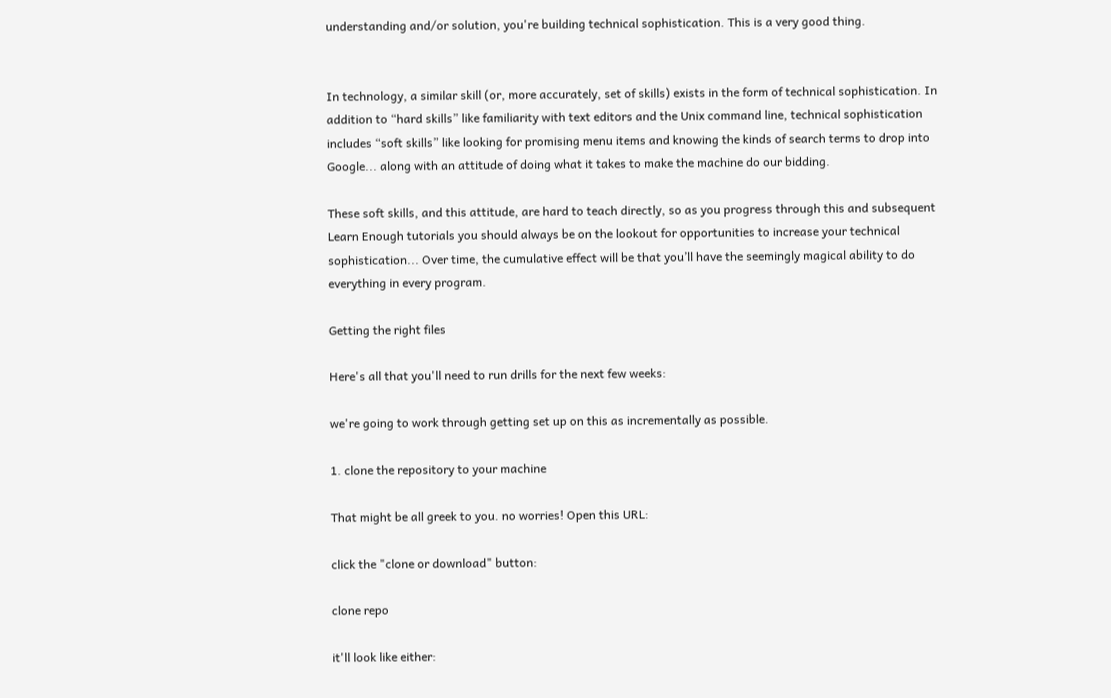understanding and/or solution, you're building technical sophistication. This is a very good thing.


In technology, a similar skill (or, more accurately, set of skills) exists in the form of technical sophistication. In addition to “hard skills” like familiarity with text editors and the Unix command line, technical sophistication includes “soft skills” like looking for promising menu items and knowing the kinds of search terms to drop into Google... along with an attitude of doing what it takes to make the machine do our bidding.

These soft skills, and this attitude, are hard to teach directly, so as you progress through this and subsequent Learn Enough tutorials you should always be on the lookout for opportunities to increase your technical sophistication... Over time, the cumulative effect will be that you’ll have the seemingly magical ability to do everything in every program.

Getting the right files

Here's all that you'll need to run drills for the next few weeks:

we're going to work through getting set up on this as incrementally as possible.

1. clone the repository to your machine

That might be all greek to you. no worries! Open this URL:

click the "clone or download" button:

clone repo

it'll look like either: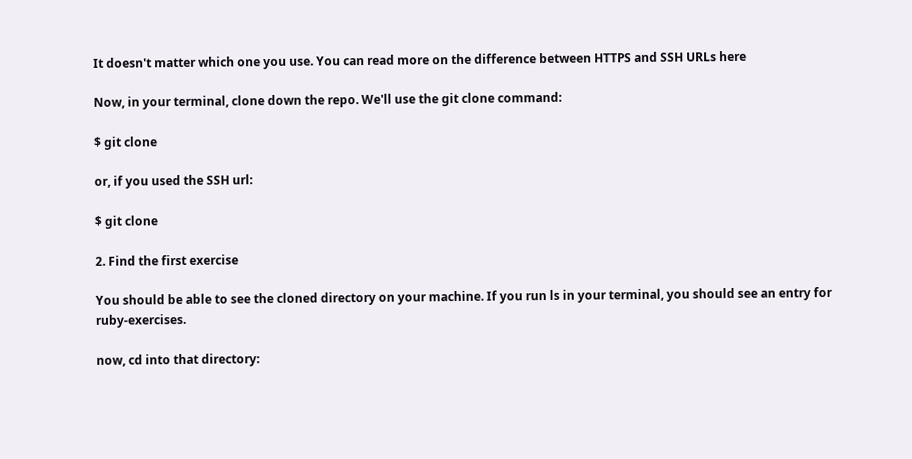It doesn't matter which one you use. You can read more on the difference between HTTPS and SSH URLs here

Now, in your terminal, clone down the repo. We'll use the git clone command:

$ git clone

or, if you used the SSH url:

$ git clone

2. Find the first exercise

You should be able to see the cloned directory on your machine. If you run ls in your terminal, you should see an entry for ruby-exercises.

now, cd into that directory: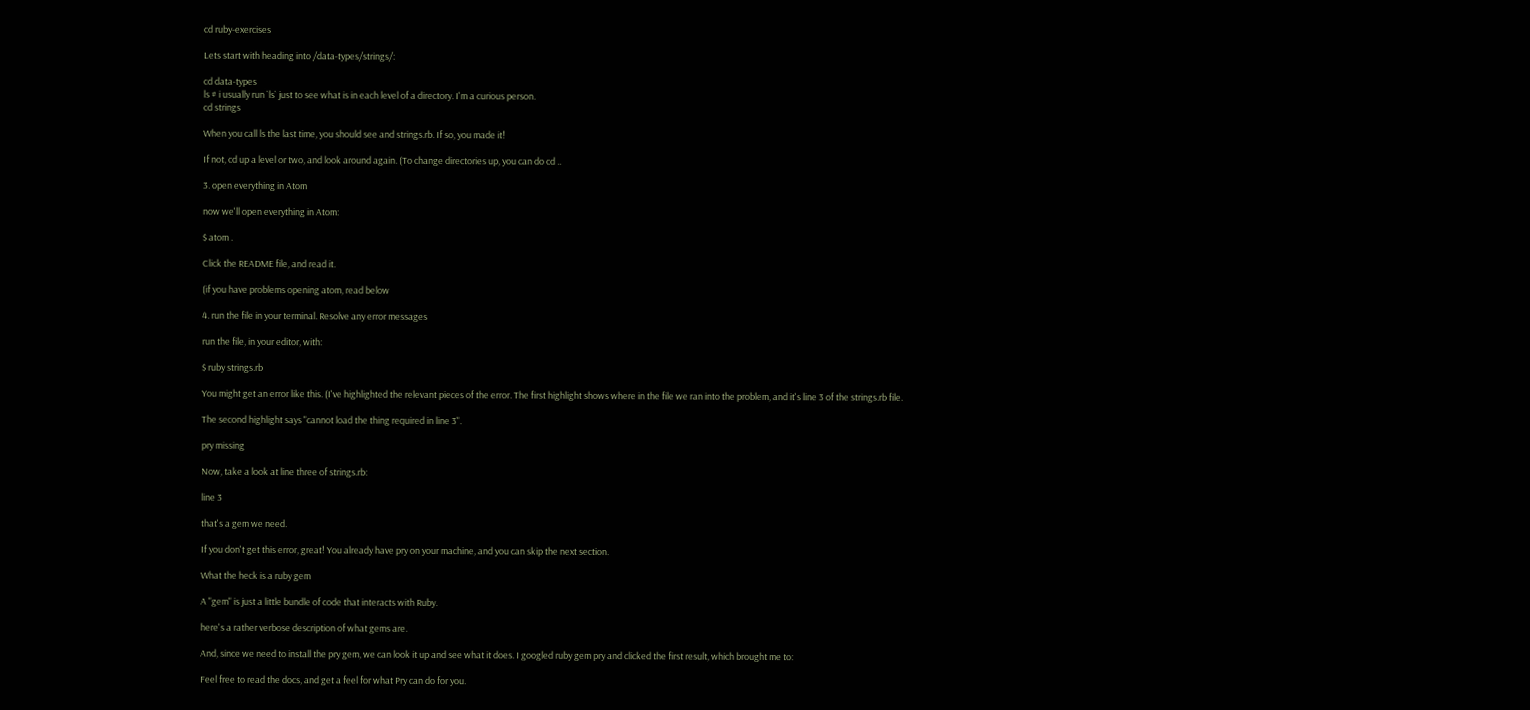cd ruby-exercises

Lets start with heading into /data-types/strings/:

cd data-types
ls # i usually run `ls` just to see what is in each level of a directory. I'm a curious person.
cd strings

When you call ls the last time, you should see and strings.rb. If so, you made it!

If not, cd up a level or two, and look around again. (To change directories up, you can do cd ..

3. open everything in Atom

now we'll open everything in Atom:

$ atom .

Click the README file, and read it.

(if you have problems opening atom, read below

4. run the file in your terminal. Resolve any error messages

run the file, in your editor, with:

$ ruby strings.rb

You might get an error like this. (I've highlighted the relevant pieces of the error. The first highlight shows where in the file we ran into the problem, and it's line 3 of the strings.rb file.

The second highlight says "cannot load the thing required in line 3".

pry missing

Now, take a look at line three of strings.rb:

line 3

that's a gem we need.

If you don't get this error, great! You already have pry on your machine, and you can skip the next section.

What the heck is a ruby gem

A "gem" is just a little bundle of code that interacts with Ruby.

here's a rather verbose description of what gems are.

And, since we need to install the pry gem, we can look it up and see what it does. I googled ruby gem pry and clicked the first result, which brought me to:

Feel free to read the docs, and get a feel for what Pry can do for you.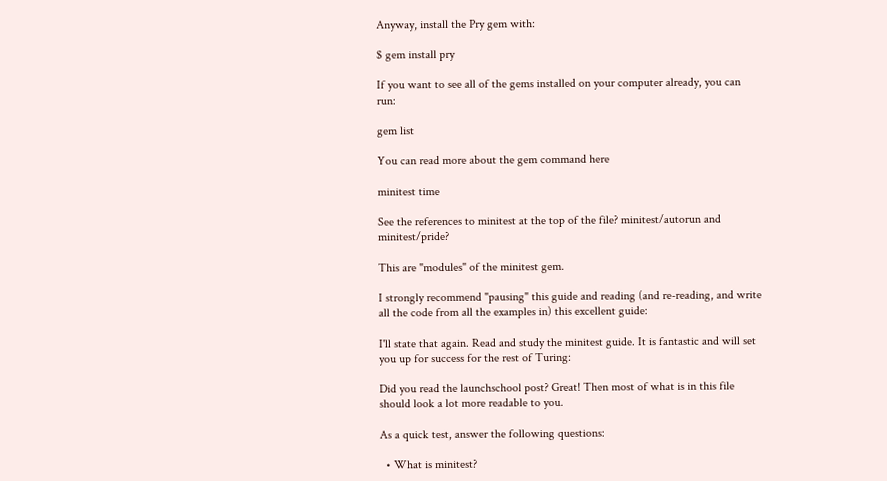Anyway, install the Pry gem with:

$ gem install pry

If you want to see all of the gems installed on your computer already, you can run:

gem list

You can read more about the gem command here

minitest time

See the references to minitest at the top of the file? minitest/autorun and minitest/pride?

This are "modules" of the minitest gem.

I strongly recommend "pausing" this guide and reading (and re-reading, and write all the code from all the examples in) this excellent guide:

I'll state that again. Read and study the minitest guide. It is fantastic and will set you up for success for the rest of Turing:

Did you read the launchschool post? Great! Then most of what is in this file should look a lot more readable to you.

As a quick test, answer the following questions:

  • What is minitest?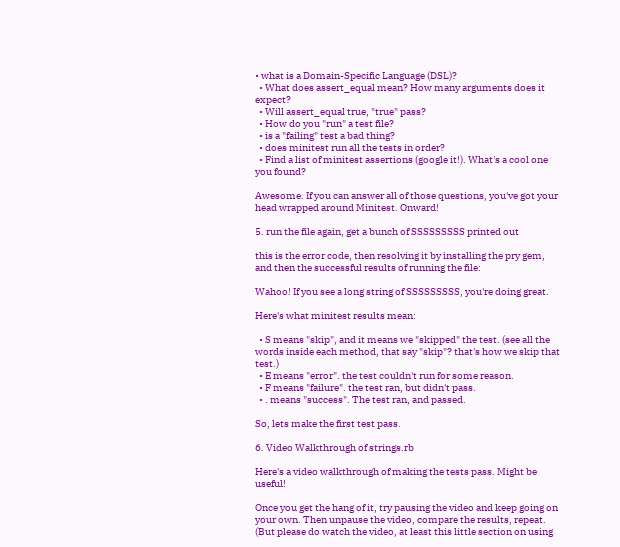• what is a Domain-Specific Language (DSL)?
  • What does assert_equal mean? How many arguments does it expect?
  • Will assert_equal true, "true" pass?
  • How do you "run" a test file?
  • is a "failing" test a bad thing?
  • does minitest run all the tests in order?
  • Find a list of minitest assertions (google it!). What's a cool one you found?

Awesome. If you can answer all of those questions, you've got your head wrapped around Minitest. Onward!

5. run the file again, get a bunch of SSSSSSSSS printed out

this is the error code, then resolving it by installing the pry gem, and then the successful results of running the file:

Wahoo! If you see a long string of SSSSSSSSS, you're doing great.

Here's what minitest results mean:

  • S means "skip", and it means we "skipped" the test. (see all the words inside each method, that say "skip"? that's how we skip that test.)
  • E means "error". the test couldn't run for some reason.
  • F means "failure". the test ran, but didn't pass.
  • . means "success". The test ran, and passed.

So, lets make the first test pass.

6. Video Walkthrough of strings.rb

Here's a video walkthrough of making the tests pass. Might be useful!

Once you get the hang of it, try pausing the video and keep going on your own. Then unpause the video, compare the results, repeat. (But please do watch the video, at least this little section on using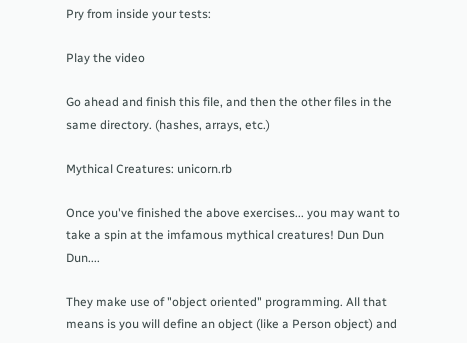Pry from inside your tests:

Play the video

Go ahead and finish this file, and then the other files in the same directory. (hashes, arrays, etc.)

Mythical Creatures: unicorn.rb

Once you've finished the above exercises... you may want to take a spin at the imfamous mythical creatures! Dun Dun Dun....

They make use of "object oriented" programming. All that means is you will define an object (like a Person object) and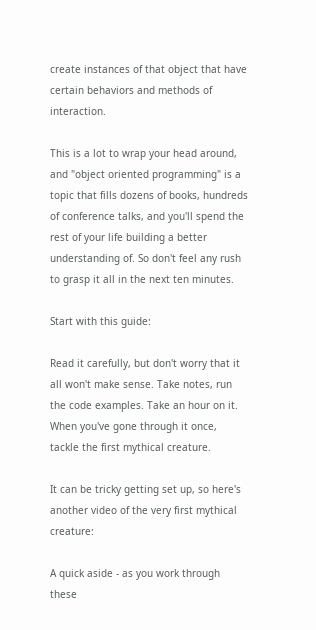create instances of that object that have certain behaviors and methods of interaction.

This is a lot to wrap your head around, and "object oriented programming" is a topic that fills dozens of books, hundreds of conference talks, and you'll spend the rest of your life building a better understanding of. So don't feel any rush to grasp it all in the next ten minutes.

Start with this guide:

Read it carefully, but don't worry that it all won't make sense. Take notes, run the code examples. Take an hour on it. When you've gone through it once, tackle the first mythical creature.

It can be tricky getting set up, so here's another video of the very first mythical creature:

A quick aside - as you work through these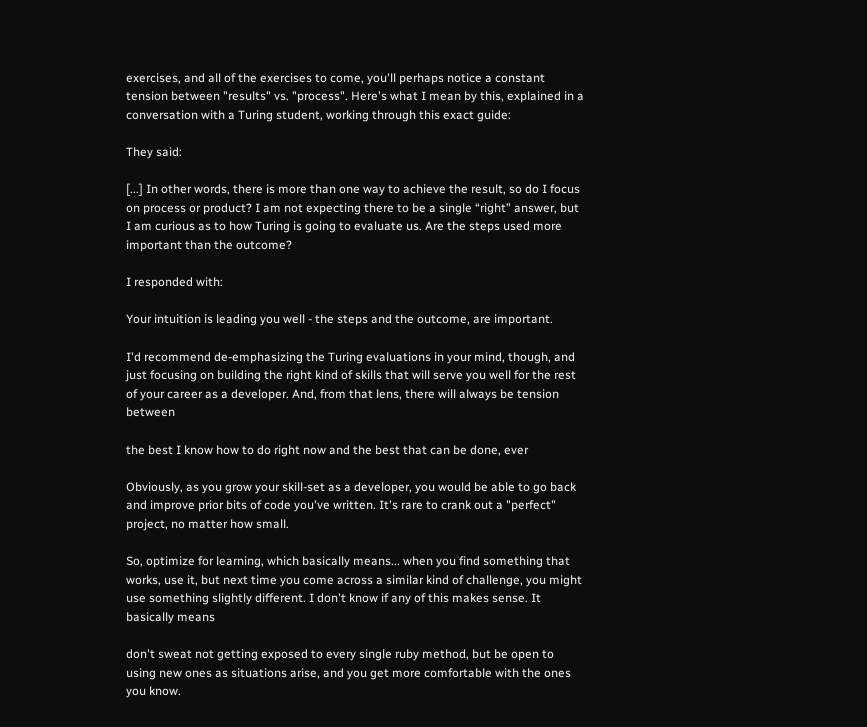exercises, and all of the exercises to come, you'll perhaps notice a constant tension between "results" vs. "process". Here's what I mean by this, explained in a conversation with a Turing student, working through this exact guide:

They said:

[...] In other words, there is more than one way to achieve the result, so do I focus on process or product? I am not expecting there to be a single “right” answer, but I am curious as to how Turing is going to evaluate us. Are the steps used more important than the outcome?

I responded with:

Your intuition is leading you well - the steps and the outcome, are important.

I'd recommend de-emphasizing the Turing evaluations in your mind, though, and just focusing on building the right kind of skills that will serve you well for the rest of your career as a developer. And, from that lens, there will always be tension between

the best I know how to do right now and the best that can be done, ever

Obviously, as you grow your skill-set as a developer, you would be able to go back and improve prior bits of code you've written. It's rare to crank out a "perfect" project, no matter how small.

So, optimize for learning, which basically means... when you find something that works, use it, but next time you come across a similar kind of challenge, you might use something slightly different. I don't know if any of this makes sense. It basically means

don't sweat not getting exposed to every single ruby method, but be open to using new ones as situations arise, and you get more comfortable with the ones you know.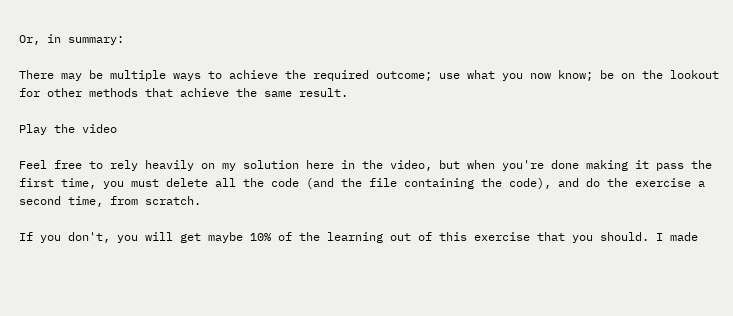Or, in summary:

There may be multiple ways to achieve the required outcome; use what you now know; be on the lookout for other methods that achieve the same result.

Play the video

Feel free to rely heavily on my solution here in the video, but when you're done making it pass the first time, you must delete all the code (and the file containing the code), and do the exercise a second time, from scratch.

If you don't, you will get maybe 10% of the learning out of this exercise that you should. I made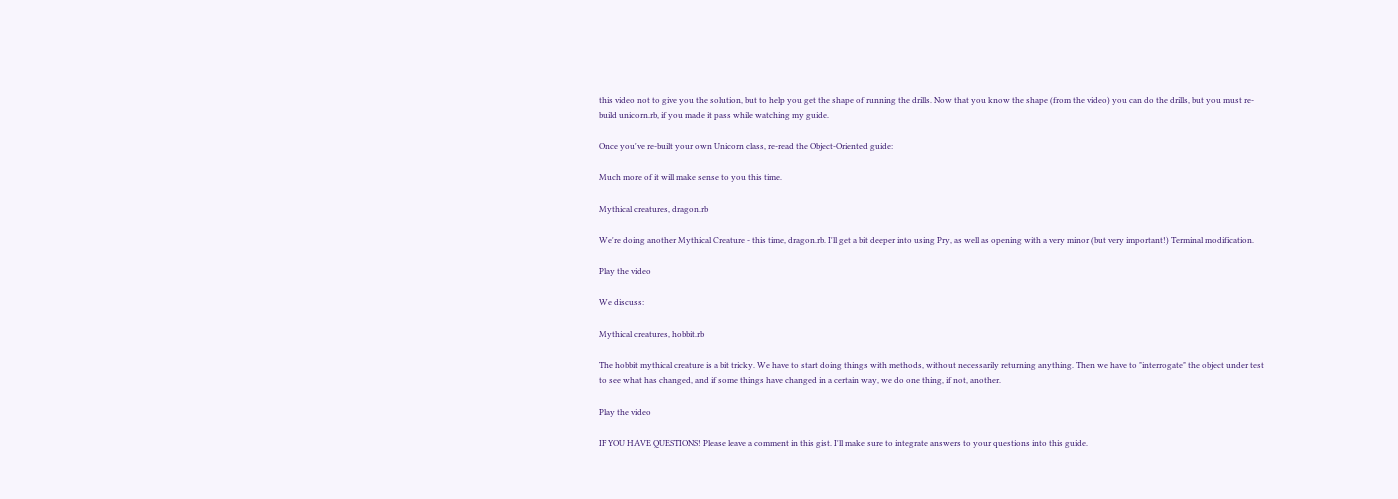this video not to give you the solution, but to help you get the shape of running the drills. Now that you know the shape (from the video) you can do the drills, but you must re-build unicorn.rb, if you made it pass while watching my guide.

Once you've re-built your own Unicorn class, re-read the Object-Oriented guide:

Much more of it will make sense to you this time.

Mythical creatures, dragon.rb

We're doing another Mythical Creature - this time, dragon.rb. I'll get a bit deeper into using Pry, as well as opening with a very minor (but very important!) Terminal modification.

Play the video

We discuss:

Mythical creatures, hobbit.rb

The hobbit mythical creature is a bit tricky. We have to start doing things with methods, without necessarily returning anything. Then we have to "interrogate" the object under test to see what has changed, and if some things have changed in a certain way, we do one thing, if not, another.

Play the video

IF YOU HAVE QUESTIONS! Please leave a comment in this gist. I'll make sure to integrate answers to your questions into this guide.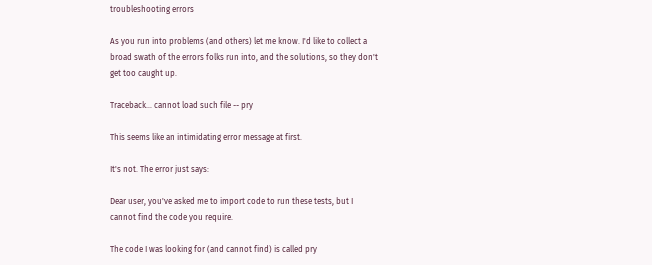troubleshooting errors

As you run into problems (and others) let me know. I'd like to collect a broad swath of the errors folks run into, and the solutions, so they don't get too caught up.

Traceback... cannot load such file -- pry

This seems like an intimidating error message at first.

It's not. The error just says:

Dear user, you've asked me to import code to run these tests, but I cannot find the code you require.

The code I was looking for (and cannot find) is called pry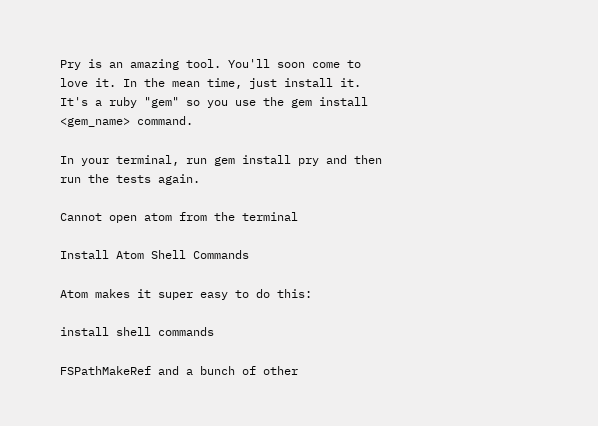Pry is an amazing tool. You'll soon come to love it. In the mean time, just install it. It's a ruby "gem" so you use the gem install <gem_name> command.

In your terminal, run gem install pry and then run the tests again.

Cannot open atom from the terminal

Install Atom Shell Commands

Atom makes it super easy to do this:

install shell commands

FSPathMakeRef and a bunch of other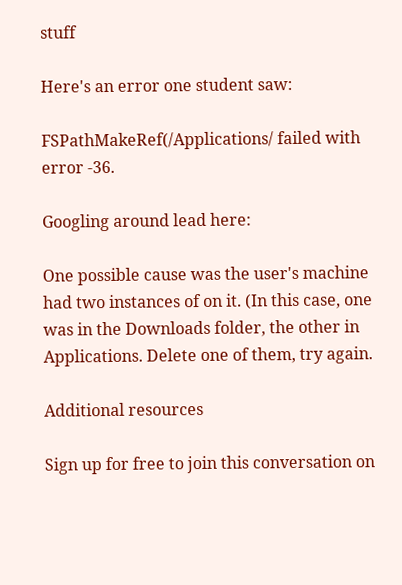stuff

Here's an error one student saw:

FSPathMakeRef(/Applications/ failed with error -36.

Googling around lead here:

One possible cause was the user's machine had two instances of on it. (In this case, one was in the Downloads folder, the other in Applications. Delete one of them, try again.

Additional resources

Sign up for free to join this conversation on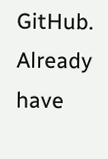GitHub. Already have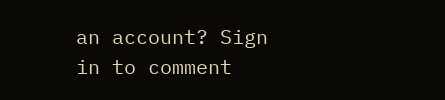an account? Sign in to comment